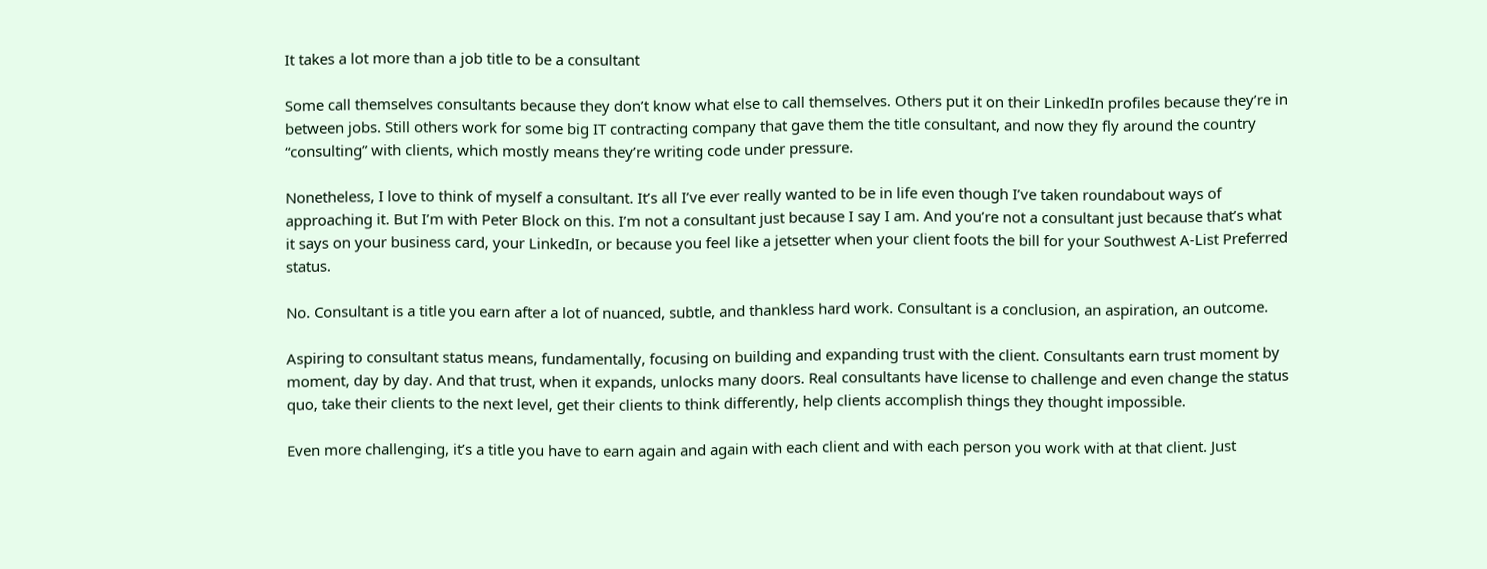It takes a lot more than a job title to be a consultant

Some call themselves consultants because they don’t know what else to call themselves. Others put it on their LinkedIn profiles because they’re in between jobs. Still others work for some big IT contracting company that gave them the title consultant, and now they fly around the country “consulting” with clients, which mostly means they’re writing code under pressure.

Nonetheless, I love to think of myself a consultant. It’s all I’ve ever really wanted to be in life even though I’ve taken roundabout ways of approaching it. But I’m with Peter Block on this. I’m not a consultant just because I say I am. And you’re not a consultant just because that’s what it says on your business card, your LinkedIn, or because you feel like a jetsetter when your client foots the bill for your Southwest A-List Preferred status.

No. Consultant is a title you earn after a lot of nuanced, subtle, and thankless hard work. Consultant is a conclusion, an aspiration, an outcome.

Aspiring to consultant status means, fundamentally, focusing on building and expanding trust with the client. Consultants earn trust moment by moment, day by day. And that trust, when it expands, unlocks many doors. Real consultants have license to challenge and even change the status quo, take their clients to the next level, get their clients to think differently, help clients accomplish things they thought impossible.

Even more challenging, it’s a title you have to earn again and again with each client and with each person you work with at that client. Just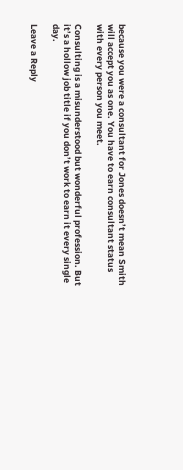because you were a consultant for Jones doesn’t mean Smith will accept you as one. You have to earn consultant status with every person you meet.

Consulting is a misunderstood but wonderful profession. But it’s a hollow job title if you don’t work to earn it every single day.

Leave a Reply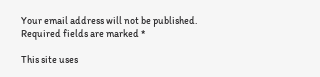Your email address will not be published. Required fields are marked *

This site uses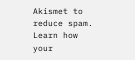Akismet to reduce spam. Learn how your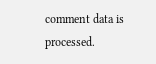comment data is processed.